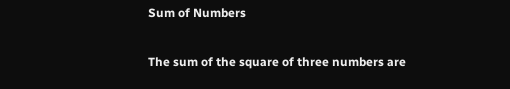Sum of Numbers

The sum of the square of three numbers are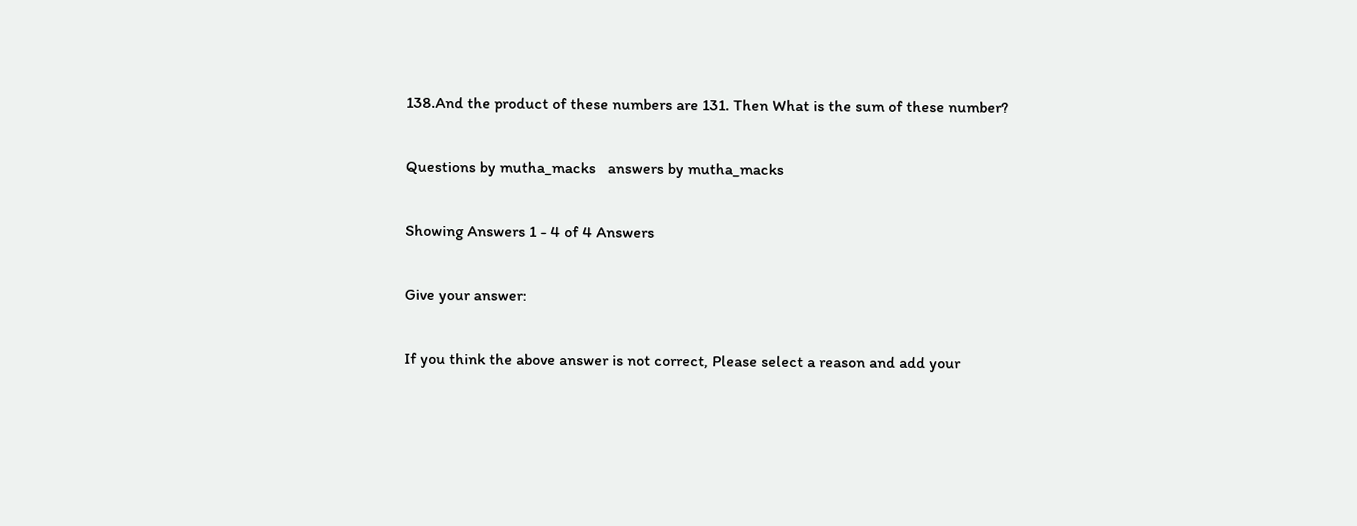138.And the product of these numbers are 131. Then What is the sum of these number?

Questions by mutha_macks   answers by mutha_macks

Showing Answers 1 - 4 of 4 Answers

Give your answer:

If you think the above answer is not correct, Please select a reason and add your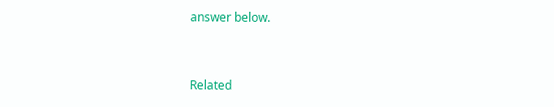answer below.


Related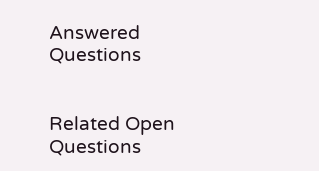Answered Questions


Related Open Questions